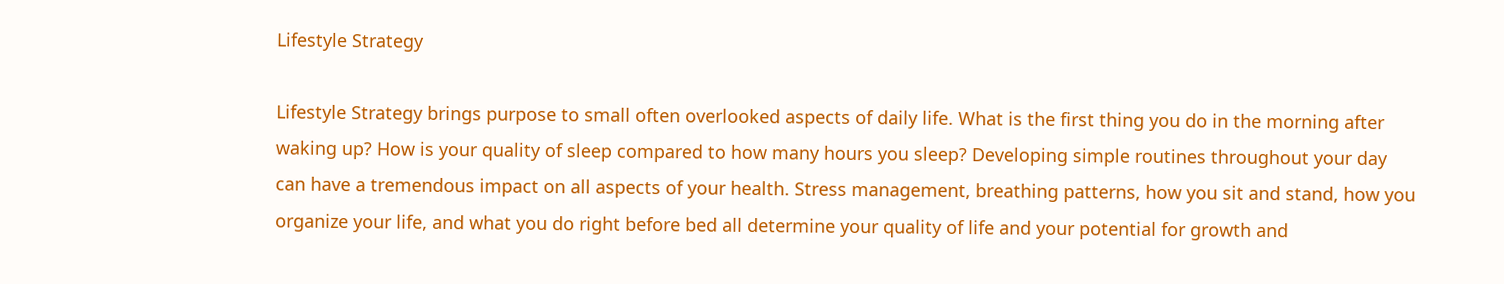Lifestyle Strategy

Lifestyle Strategy brings purpose to small often overlooked aspects of daily life. What is the first thing you do in the morning after waking up? How is your quality of sleep compared to how many hours you sleep? Developing simple routines throughout your day can have a tremendous impact on all aspects of your health. Stress management, breathing patterns, how you sit and stand, how you organize your life, and what you do right before bed all determine your quality of life and your potential for growth and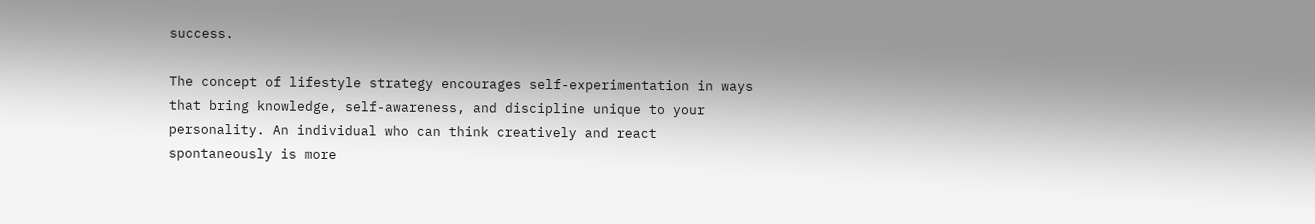success.

The concept of lifestyle strategy encourages self-experimentation in ways that bring knowledge, self-awareness, and discipline unique to your personality. An individual who can think creatively and react spontaneously is more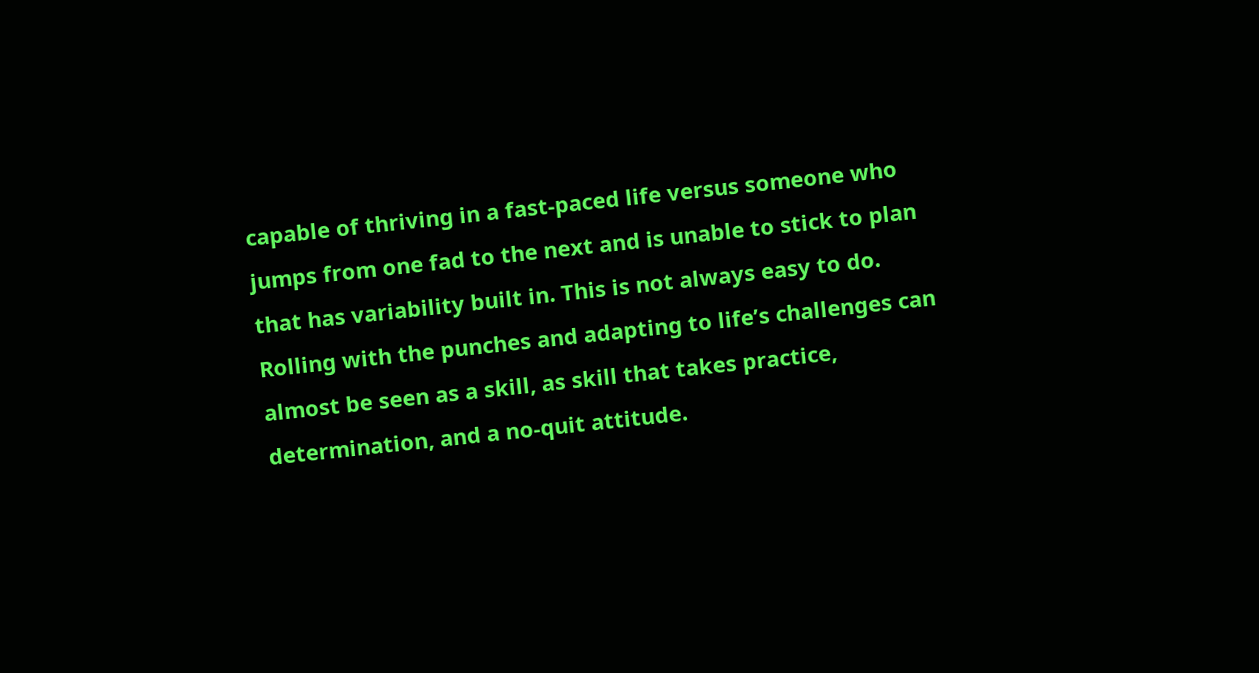capable of thriving in a fast-paced life versus someone who jumps from one fad to the next and is unable to stick to plan that has variability built in. This is not always easy to do. Rolling with the punches and adapting to life’s challenges can almost be seen as a skill, as skill that takes practice, determination, and a no-quit attitude.